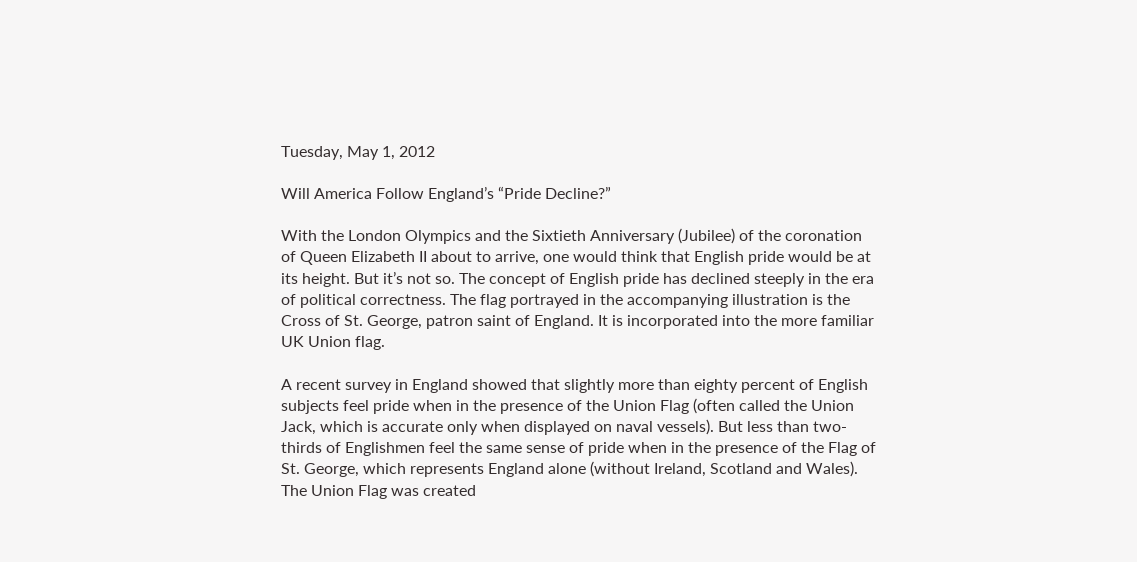Tuesday, May 1, 2012

Will America Follow England’s “Pride Decline?”

With the London Olympics and the Sixtieth Anniversary (Jubilee) of the coronation of Queen Elizabeth II about to arrive, one would think that English pride would be at its height. But it’s not so. The concept of English pride has declined steeply in the era of political correctness. The flag portrayed in the accompanying illustration is the Cross of St. George, patron saint of England. It is incorporated into the more familiar UK Union flag.

A recent survey in England showed that slightly more than eighty percent of English subjects feel pride when in the presence of the Union Flag (often called the Union Jack, which is accurate only when displayed on naval vessels). But less than two-thirds of Englishmen feel the same sense of pride when in the presence of the Flag of St. George, which represents England alone (without Ireland, Scotland and Wales). The Union Flag was created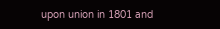upon union in 1801 and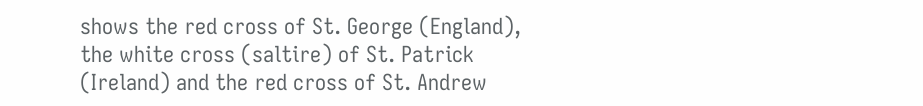shows the red cross of St. George (England), the white cross (saltire) of St. Patrick (Ireland) and the red cross of St. Andrew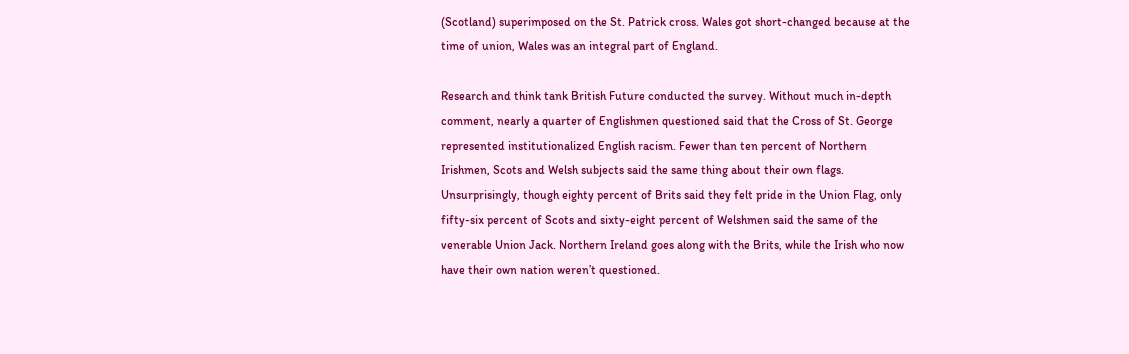(Scotland) superimposed on the St. Patrick cross. Wales got short-changed because at the time of union, Wales was an integral part of England.

Research and think tank British Future conducted the survey. Without much in-depth comment, nearly a quarter of Englishmen questioned said that the Cross of St. George represented institutionalized English racism. Fewer than ten percent of Northern Irishmen, Scots and Welsh subjects said the same thing about their own flags. Unsurprisingly, though eighty percent of Brits said they felt pride in the Union Flag, only fifty-six percent of Scots and sixty-eight percent of Welshmen said the same of the venerable Union Jack. Northern Ireland goes along with the Brits, while the Irish who now have their own nation weren’t questioned.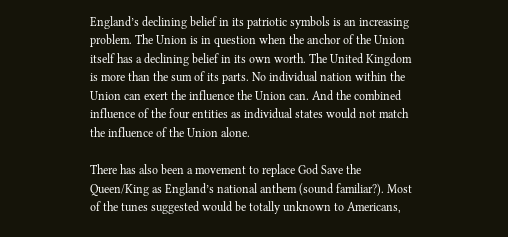England’s declining belief in its patriotic symbols is an increasing problem. The Union is in question when the anchor of the Union itself has a declining belief in its own worth. The United Kingdom is more than the sum of its parts. No individual nation within the Union can exert the influence the Union can. And the combined influence of the four entities as individual states would not match the influence of the Union alone.

There has also been a movement to replace God Save the Queen/King as England’s national anthem (sound familiar?). Most of the tunes suggested would be totally unknown to Americans,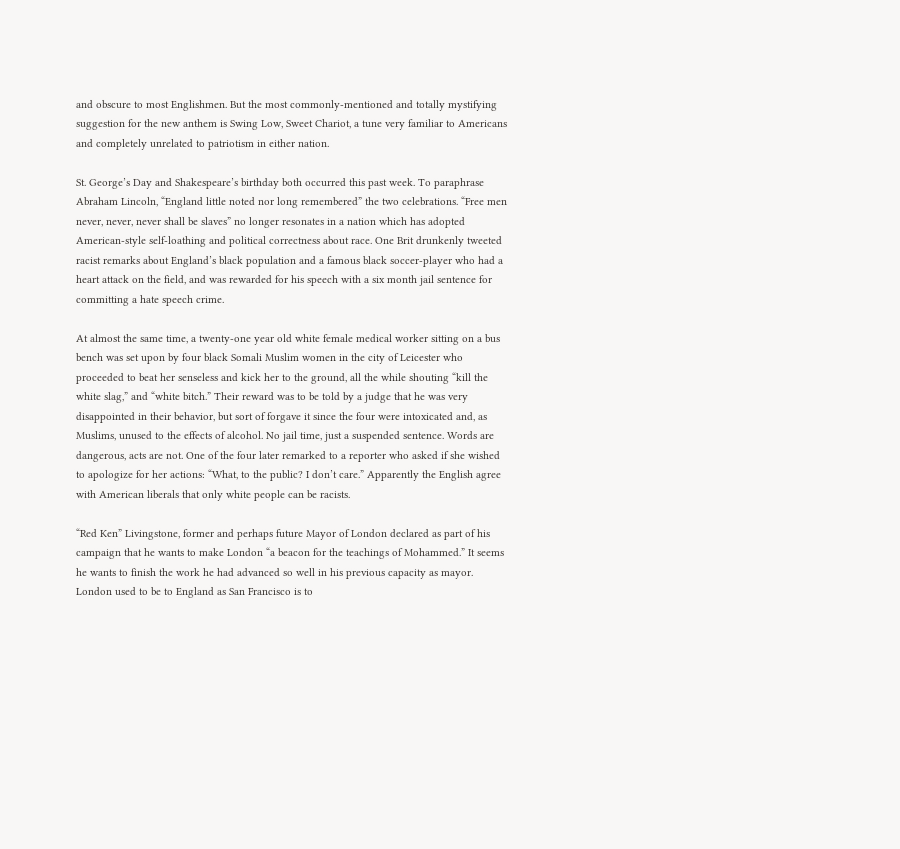and obscure to most Englishmen. But the most commonly-mentioned and totally mystifying suggestion for the new anthem is Swing Low, Sweet Chariot, a tune very familiar to Americans and completely unrelated to patriotism in either nation.

St. George’s Day and Shakespeare’s birthday both occurred this past week. To paraphrase Abraham Lincoln, “England little noted nor long remembered” the two celebrations. “Free men never, never, never shall be slaves” no longer resonates in a nation which has adopted American-style self-loathing and political correctness about race. One Brit drunkenly tweeted racist remarks about England’s black population and a famous black soccer-player who had a heart attack on the field, and was rewarded for his speech with a six month jail sentence for committing a hate speech crime.

At almost the same time, a twenty-one year old white female medical worker sitting on a bus bench was set upon by four black Somali Muslim women in the city of Leicester who proceeded to beat her senseless and kick her to the ground, all the while shouting “kill the white slag,” and “white bitch.” Their reward was to be told by a judge that he was very disappointed in their behavior, but sort of forgave it since the four were intoxicated and, as Muslims, unused to the effects of alcohol. No jail time, just a suspended sentence. Words are dangerous, acts are not. One of the four later remarked to a reporter who asked if she wished to apologize for her actions: “What, to the public? I don’t care.” Apparently the English agree with American liberals that only white people can be racists.

“Red Ken” Livingstone, former and perhaps future Mayor of London declared as part of his campaign that he wants to make London “a beacon for the teachings of Mohammed.” It seems he wants to finish the work he had advanced so well in his previous capacity as mayor. London used to be to England as San Francisco is to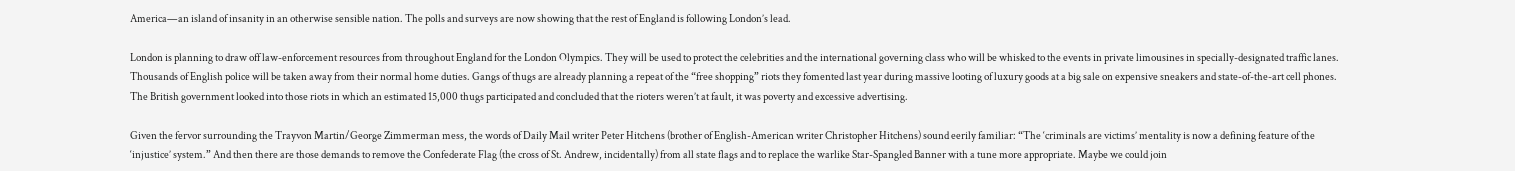America—an island of insanity in an otherwise sensible nation. The polls and surveys are now showing that the rest of England is following London’s lead.

London is planning to draw off law-enforcement resources from throughout England for the London Olympics. They will be used to protect the celebrities and the international governing class who will be whisked to the events in private limousines in specially-designated traffic lanes. Thousands of English police will be taken away from their normal home duties. Gangs of thugs are already planning a repeat of the “free shopping” riots they fomented last year during massive looting of luxury goods at a big sale on expensive sneakers and state-of-the-art cell phones. The British government looked into those riots in which an estimated 15,000 thugs participated and concluded that the rioters weren’t at fault, it was poverty and excessive advertising.

Given the fervor surrounding the Trayvon Martin/George Zimmerman mess, the words of Daily Mail writer Peter Hitchens (brother of English-American writer Christopher Hitchens) sound eerily familiar: “The ‘criminals are victims’ mentality is now a defining feature of the ‘injustice’ system.” And then there are those demands to remove the Confederate Flag (the cross of St. Andrew, incidentally) from all state flags and to replace the warlike Star-Spangled Banner with a tune more appropriate. Maybe we could join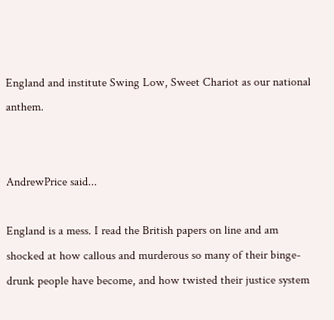England and institute Swing Low, Sweet Chariot as our national anthem.


AndrewPrice said...

England is a mess. I read the British papers on line and am shocked at how callous and murderous so many of their binge-drunk people have become, and how twisted their justice system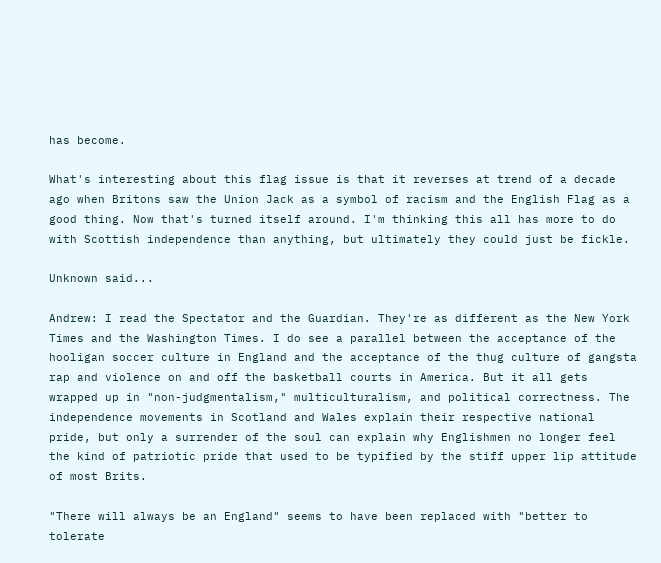has become.

What's interesting about this flag issue is that it reverses at trend of a decade ago when Britons saw the Union Jack as a symbol of racism and the English Flag as a good thing. Now that's turned itself around. I'm thinking this all has more to do with Scottish independence than anything, but ultimately they could just be fickle.

Unknown said...

Andrew: I read the Spectator and the Guardian. They're as different as the New York Times and the Washington Times. I do see a parallel between the acceptance of the hooligan soccer culture in England and the acceptance of the thug culture of gangsta rap and violence on and off the basketball courts in America. But it all gets wrapped up in "non-judgmentalism," multiculturalism, and political correctness. The independence movements in Scotland and Wales explain their respective national pride, but only a surrender of the soul can explain why Englishmen no longer feel the kind of patriotic pride that used to be typified by the stiff upper lip attitude of most Brits.

"There will always be an England" seems to have been replaced with "better to tolerate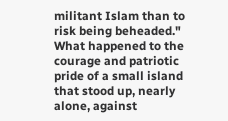militant Islam than to risk being beheaded." What happened to the courage and patriotic pride of a small island that stood up, nearly alone, against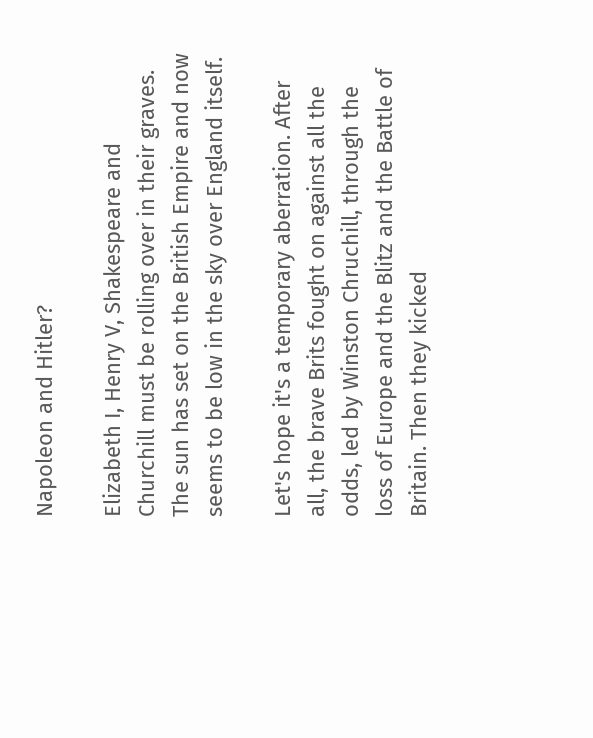Napoleon and Hitler?

Elizabeth I, Henry V, Shakespeare and Churchill must be rolling over in their graves. The sun has set on the British Empire and now seems to be low in the sky over England itself.

Let's hope it's a temporary aberration. After all, the brave Brits fought on against all the odds, led by Winston Chruchill, through the loss of Europe and the Blitz and the Battle of Britain. Then they kicked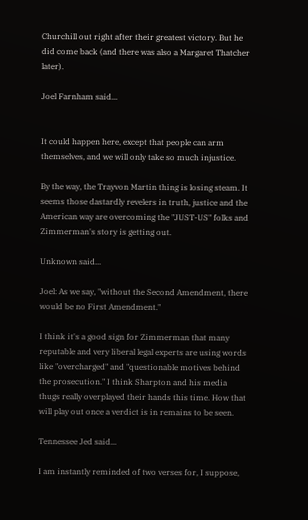Churchill out right after their greatest victory. But he did come back (and there was also a Margaret Thatcher later).

Joel Farnham said...


It could happen here, except that people can arm themselves, and we will only take so much injustice.

By the way, the Trayvon Martin thing is losing steam. It seems those dastardly revelers in truth, justice and the American way are overcoming the "JUST-US" folks and Zimmerman's story is getting out.

Unknown said...

Joel: As we say, "without the Second Amendment, there would be no First Amendment."

I think it's a good sign for Zimmerman that many reputable and very liberal legal experts are using words like "overcharged" and "questionable motives behind the prosecution." I think Sharpton and his media thugs really overplayed their hands this time. How that will play out once a verdict is in remains to be seen.

Tennessee Jed said...

I am instantly reminded of two verses for, I suppose,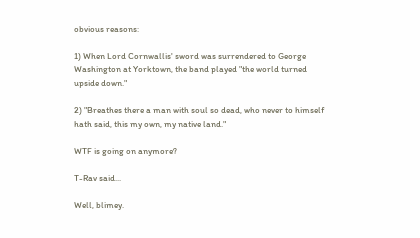obvious reasons:

1) When Lord Cornwallis' sword was surrendered to George Washington at Yorktown, the band played "the world turned upside down."

2) "Breathes there a man with soul so dead, who never to himself hath said, this my own, my native land."

WTF is going on anymore?

T-Rav said...

Well, blimey.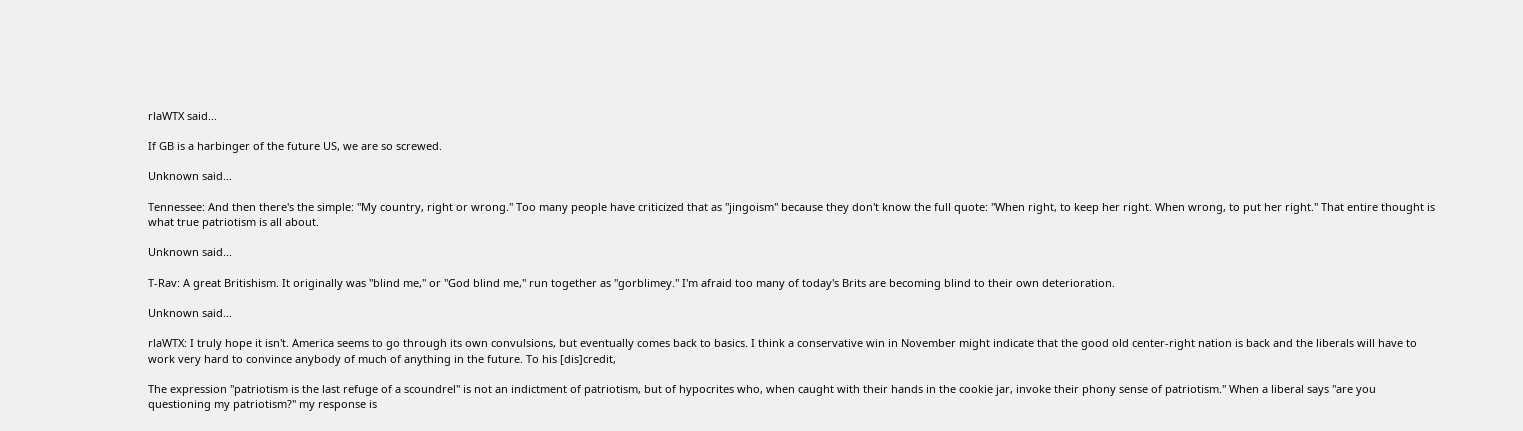rlaWTX said...

If GB is a harbinger of the future US, we are so screwed.

Unknown said...

Tennessee: And then there's the simple: "My country, right or wrong." Too many people have criticized that as "jingoism" because they don't know the full quote: "When right, to keep her right. When wrong, to put her right." That entire thought is what true patriotism is all about.

Unknown said...

T-Rav: A great Britishism. It originally was "blind me," or "God blind me," run together as "gorblimey." I'm afraid too many of today's Brits are becoming blind to their own deterioration.

Unknown said...

rlaWTX: I truly hope it isn't. America seems to go through its own convulsions, but eventually comes back to basics. I think a conservative win in November might indicate that the good old center-right nation is back and the liberals will have to work very hard to convince anybody of much of anything in the future. To his [dis]credit,

The expression "patriotism is the last refuge of a scoundrel" is not an indictment of patriotism, but of hypocrites who, when caught with their hands in the cookie jar, invoke their phony sense of patriotism." When a liberal says "are you questioning my patriotism?" my response is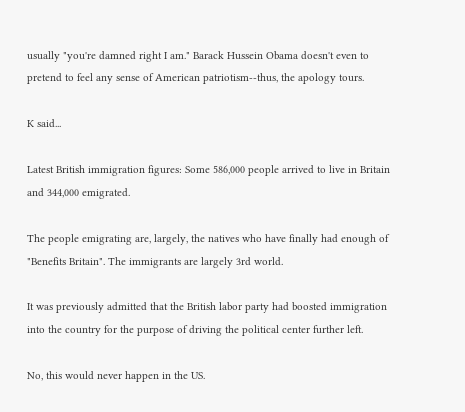usually "you're damned right I am." Barack Hussein Obama doesn't even to pretend to feel any sense of American patriotism--thus, the apology tours.

K said...

Latest British immigration figures: Some 586,000 people arrived to live in Britain and 344,000 emigrated.

The people emigrating are, largely, the natives who have finally had enough of "Benefits Britain". The immigrants are largely 3rd world.

It was previously admitted that the British labor party had boosted immigration into the country for the purpose of driving the political center further left.

No, this would never happen in the US.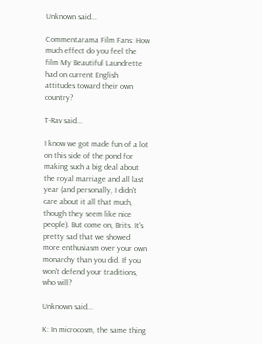Unknown said...

Commentarama Film Fans: How much effect do you feel the film My Beautiful Laundrette had on current English attitudes toward their own country?

T-Rav said...

I know we got made fun of a lot on this side of the pond for making such a big deal about the royal marriage and all last year (and personally, I didn't care about it all that much, though they seem like nice people). But come on, Brits. It's pretty sad that we showed more enthusiasm over your own monarchy than you did. If you won't defend your traditions, who will?

Unknown said...

K: In microcosm, the same thing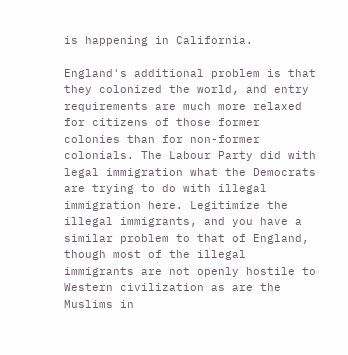is happening in California.

England's additional problem is that they colonized the world, and entry requirements are much more relaxed for citizens of those former colonies than for non-former colonials. The Labour Party did with legal immigration what the Democrats are trying to do with illegal immigration here. Legitimize the illegal immigrants, and you have a similar problem to that of England, though most of the illegal immigrants are not openly hostile to Western civilization as are the Muslims in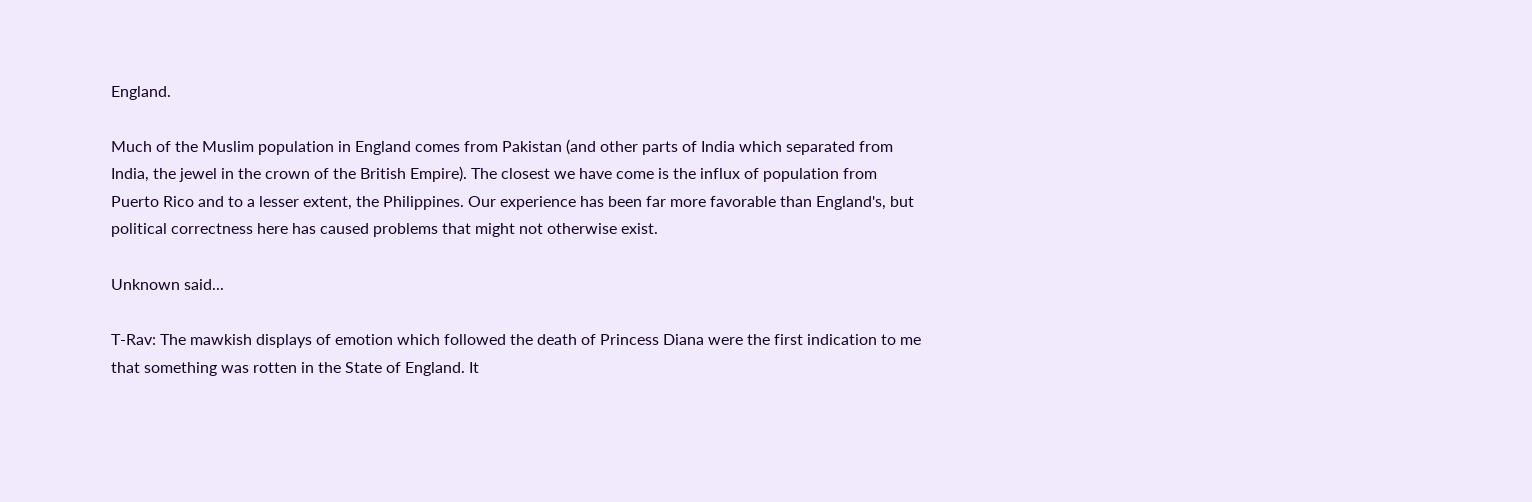England.

Much of the Muslim population in England comes from Pakistan (and other parts of India which separated from India, the jewel in the crown of the British Empire). The closest we have come is the influx of population from Puerto Rico and to a lesser extent, the Philippines. Our experience has been far more favorable than England's, but political correctness here has caused problems that might not otherwise exist.

Unknown said...

T-Rav: The mawkish displays of emotion which followed the death of Princess Diana were the first indication to me that something was rotten in the State of England. It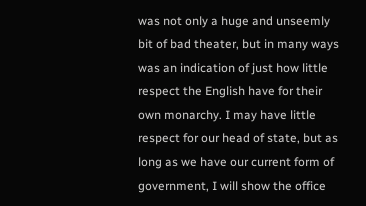was not only a huge and unseemly bit of bad theater, but in many ways was an indication of just how little respect the English have for their own monarchy. I may have little respect for our head of state, but as long as we have our current form of government, I will show the office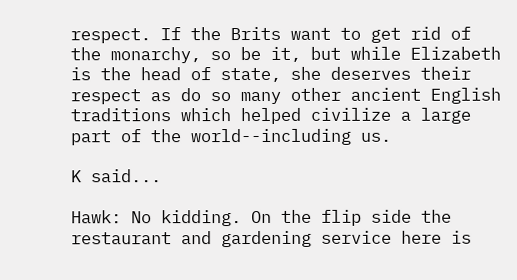respect. If the Brits want to get rid of the monarchy, so be it, but while Elizabeth is the head of state, she deserves their respect as do so many other ancient English traditions which helped civilize a large part of the world--including us.

K said...

Hawk: No kidding. On the flip side the restaurant and gardening service here is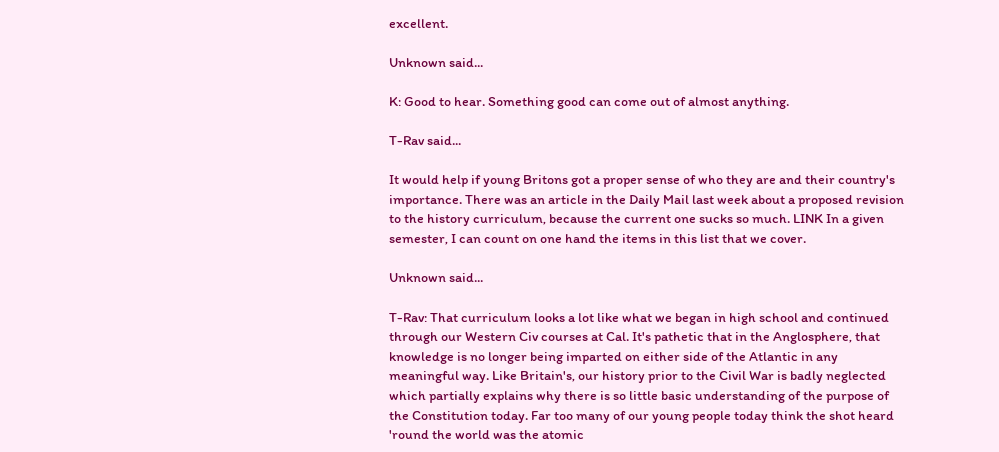excellent.

Unknown said...

K: Good to hear. Something good can come out of almost anything.

T-Rav said...

It would help if young Britons got a proper sense of who they are and their country's importance. There was an article in the Daily Mail last week about a proposed revision to the history curriculum, because the current one sucks so much. LINK In a given semester, I can count on one hand the items in this list that we cover.

Unknown said...

T-Rav: That curriculum looks a lot like what we began in high school and continued through our Western Civ courses at Cal. It's pathetic that in the Anglosphere, that knowledge is no longer being imparted on either side of the Atlantic in any meaningful way. Like Britain's, our history prior to the Civil War is badly neglected which partially explains why there is so little basic understanding of the purpose of the Constitution today. Far too many of our young people today think the shot heard 'round the world was the atomic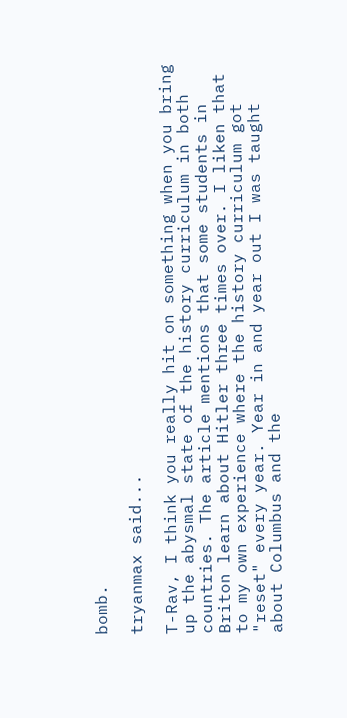bomb.

tryanmax said...

T-Rav, I think you really hit on something when you bring up the abysmal state of the history curriculum in both countries. The article mentions that some students in Briton learn about Hitler three times over. I liken that to my own experience where the history curriculum got "reset" every year. Year in and year out I was taught about Columbus and the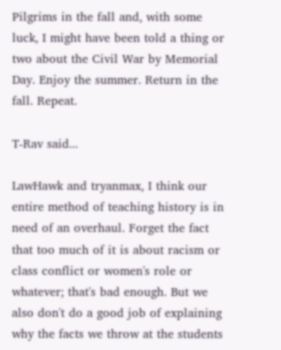Pilgrims in the fall and, with some luck, I might have been told a thing or two about the Civil War by Memorial Day. Enjoy the summer. Return in the fall. Repeat.

T-Rav said...

LawHawk and tryanmax, I think our entire method of teaching history is in need of an overhaul. Forget the fact that too much of it is about racism or class conflict or women's role or whatever; that's bad enough. But we also don't do a good job of explaining why the facts we throw at the students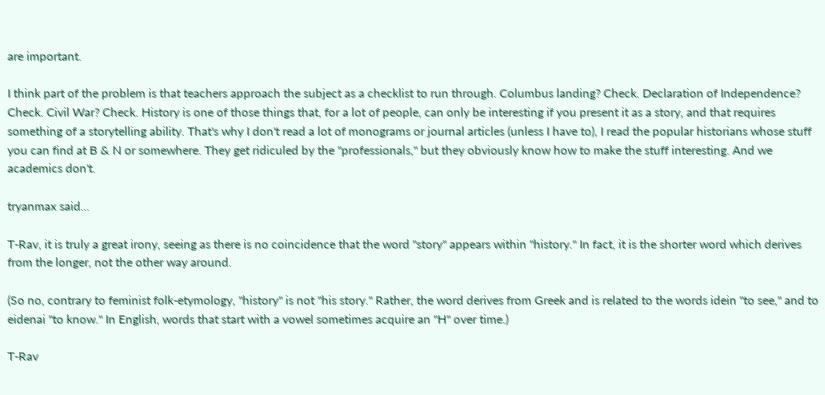are important.

I think part of the problem is that teachers approach the subject as a checklist to run through. Columbus landing? Check. Declaration of Independence? Check. Civil War? Check. History is one of those things that, for a lot of people, can only be interesting if you present it as a story, and that requires something of a storytelling ability. That's why I don't read a lot of monograms or journal articles (unless I have to), I read the popular historians whose stuff you can find at B & N or somewhere. They get ridiculed by the "professionals," but they obviously know how to make the stuff interesting. And we academics don't.

tryanmax said...

T-Rav, it is truly a great irony, seeing as there is no coincidence that the word "story" appears within "history." In fact, it is the shorter word which derives from the longer, not the other way around.

(So no, contrary to feminist folk-etymology, "history" is not "his story." Rather, the word derives from Greek and is related to the words idein "to see," and to eidenai "to know." In English, words that start with a vowel sometimes acquire an "H" over time.)

T-Rav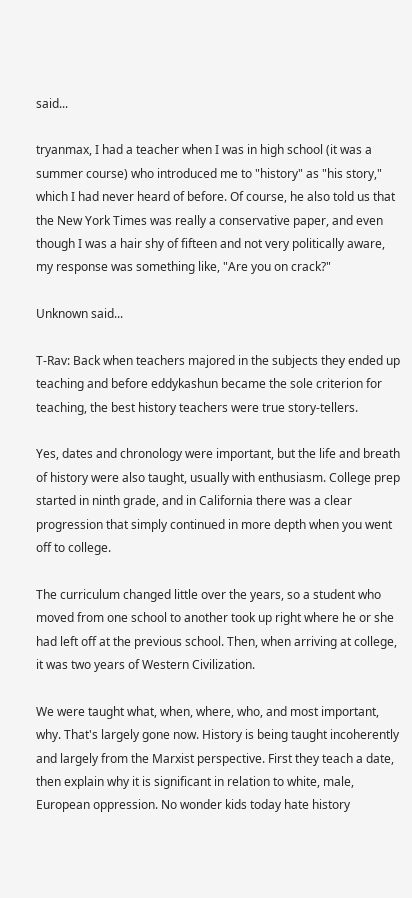said...

tryanmax, I had a teacher when I was in high school (it was a summer course) who introduced me to "history" as "his story," which I had never heard of before. Of course, he also told us that the New York Times was really a conservative paper, and even though I was a hair shy of fifteen and not very politically aware, my response was something like, "Are you on crack?"

Unknown said...

T-Rav: Back when teachers majored in the subjects they ended up teaching and before eddykashun became the sole criterion for teaching, the best history teachers were true story-tellers.

Yes, dates and chronology were important, but the life and breath of history were also taught, usually with enthusiasm. College prep started in ninth grade, and in California there was a clear progression that simply continued in more depth when you went off to college.

The curriculum changed little over the years, so a student who moved from one school to another took up right where he or she had left off at the previous school. Then, when arriving at college, it was two years of Western Civilization.

We were taught what, when, where, who, and most important, why. That's largely gone now. History is being taught incoherently and largely from the Marxist perspective. First they teach a date, then explain why it is significant in relation to white, male, European oppression. No wonder kids today hate history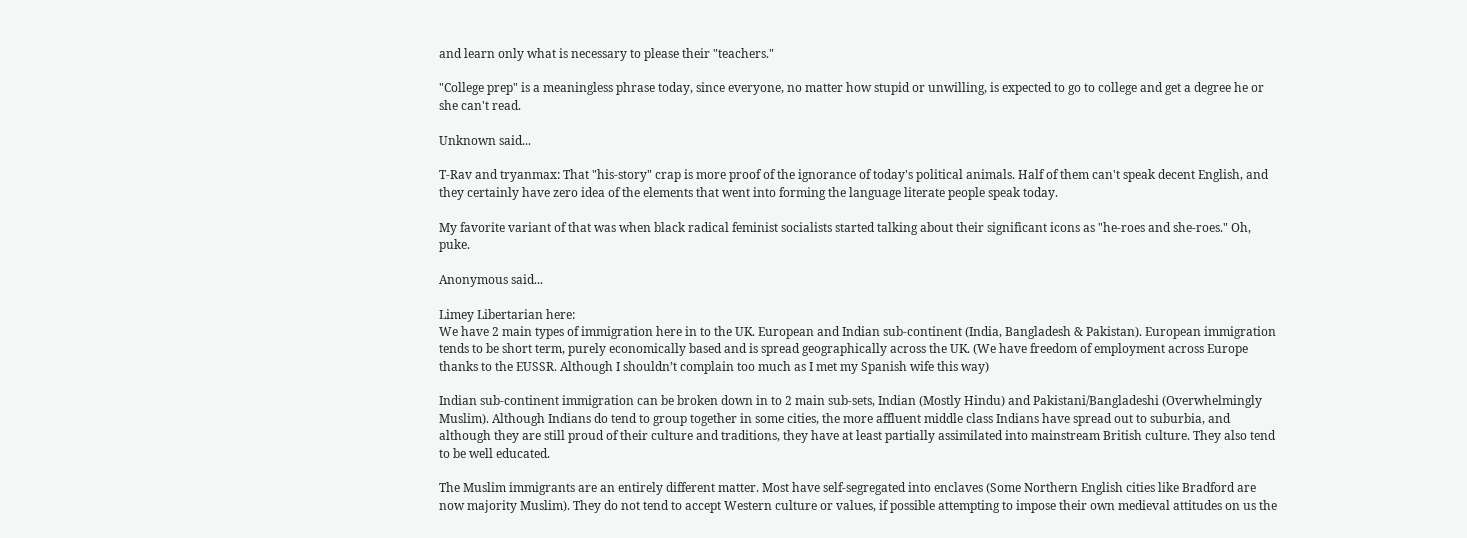and learn only what is necessary to please their "teachers."

"College prep" is a meaningless phrase today, since everyone, no matter how stupid or unwilling, is expected to go to college and get a degree he or she can't read.

Unknown said...

T-Rav and tryanmax: That "his-story" crap is more proof of the ignorance of today's political animals. Half of them can't speak decent English, and they certainly have zero idea of the elements that went into forming the language literate people speak today.

My favorite variant of that was when black radical feminist socialists started talking about their significant icons as "he-roes and she-roes." Oh, puke.

Anonymous said...

Limey Libertarian here:
We have 2 main types of immigration here in to the UK. European and Indian sub-continent (India, Bangladesh & Pakistan). European immigration tends to be short term, purely economically based and is spread geographically across the UK. (We have freedom of employment across Europe thanks to the EUSSR. Although I shouldn’t complain too much as I met my Spanish wife this way)

Indian sub-continent immigration can be broken down in to 2 main sub-sets, Indian (Mostly Hindu) and Pakistani/Bangladeshi (Overwhelmingly Muslim). Although Indians do tend to group together in some cities, the more affluent middle class Indians have spread out to suburbia, and although they are still proud of their culture and traditions, they have at least partially assimilated into mainstream British culture. They also tend to be well educated.

The Muslim immigrants are an entirely different matter. Most have self-segregated into enclaves (Some Northern English cities like Bradford are now majority Muslim). They do not tend to accept Western culture or values, if possible attempting to impose their own medieval attitudes on us the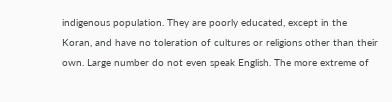indigenous population. They are poorly educated, except in the Koran, and have no toleration of cultures or religions other than their own. Large number do not even speak English. The more extreme of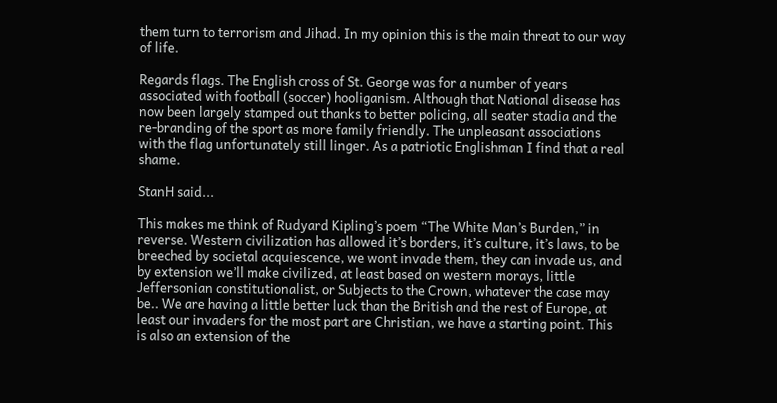them turn to terrorism and Jihad. In my opinion this is the main threat to our way of life.

Regards flags. The English cross of St. George was for a number of years associated with football (soccer) hooliganism. Although that National disease has now been largely stamped out thanks to better policing, all seater stadia and the re-branding of the sport as more family friendly. The unpleasant associations with the flag unfortunately still linger. As a patriotic Englishman I find that a real shame.

StanH said...

This makes me think of Rudyard Kipling’s poem “The White Man’s Burden,” in reverse. Western civilization has allowed it’s borders, it’s culture, it’s laws, to be breeched by societal acquiescence, we wont invade them, they can invade us, and by extension we’ll make civilized, at least based on western morays, little Jeffersonian constitutionalist, or Subjects to the Crown, whatever the case may be.. We are having a little better luck than the British and the rest of Europe, at least our invaders for the most part are Christian, we have a starting point. This is also an extension of the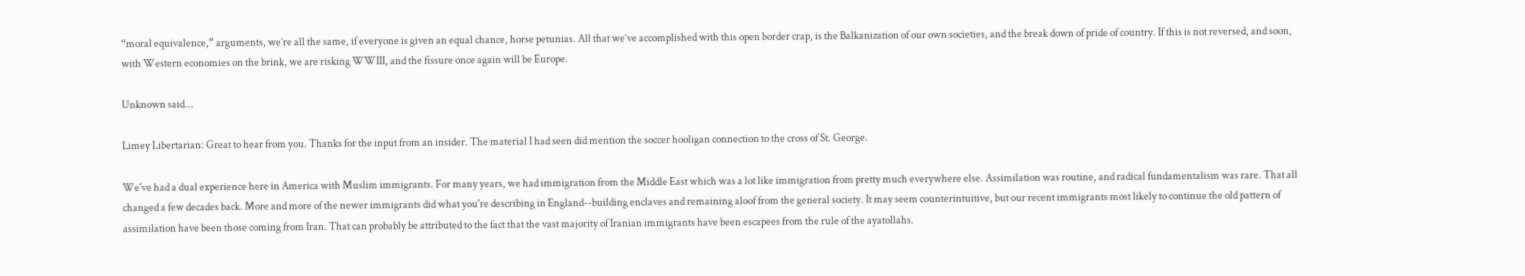“moral equivalence,” arguments, we’re all the same, if everyone is given an equal chance, horse petunias. All that we’ve accomplished with this open border crap, is the Balkanization of our own societies, and the break down of pride of country. If this is not reversed, and soon, with Western economies on the brink, we are risking WWIII, and the fissure once again will be Europe.

Unknown said...

Limey Libertarian: Great to hear from you. Thanks for the input from an insider. The material I had seen did mention the soccer hooligan connection to the cross of St. George.

We've had a dual experience here in America with Muslim immigrants. For many years, we had immigration from the Middle East which was a lot like immigration from pretty much everywhere else. Assimilation was routine, and radical fundamentalism was rare. That all changed a few decades back. More and more of the newer immigrants did what you're describing in England--building enclaves and remaining aloof from the general society. It may seem counterintuitive, but our recent immigrants most likely to continue the old pattern of assimilation have been those coming from Iran. That can probably be attributed to the fact that the vast majority of Iranian immigrants have been escapees from the rule of the ayatollahs.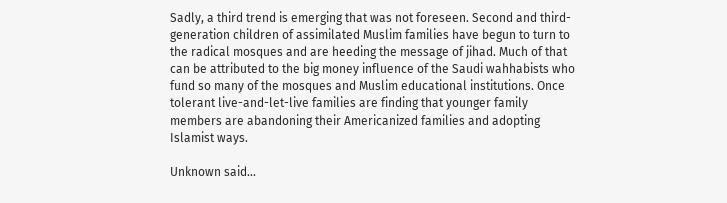Sadly, a third trend is emerging that was not foreseen. Second and third-generation children of assimilated Muslim families have begun to turn to the radical mosques and are heeding the message of jihad. Much of that can be attributed to the big money influence of the Saudi wahhabists who fund so many of the mosques and Muslim educational institutions. Once tolerant live-and-let-live families are finding that younger family members are abandoning their Americanized families and adopting Islamist ways.

Unknown said...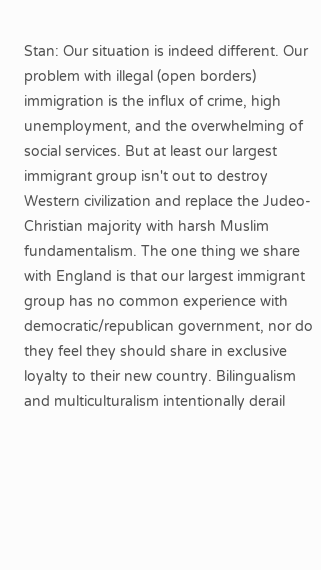Stan: Our situation is indeed different. Our problem with illegal (open borders) immigration is the influx of crime, high unemployment, and the overwhelming of social services. But at least our largest immigrant group isn't out to destroy Western civilization and replace the Judeo-Christian majority with harsh Muslim fundamentalism. The one thing we share with England is that our largest immigrant group has no common experience with democratic/republican government, nor do they feel they should share in exclusive loyalty to their new country. Bilingualism and multiculturalism intentionally derail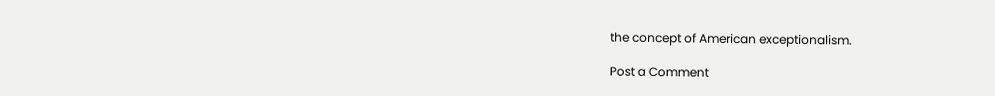the concept of American exceptionalism.

Post a Comment